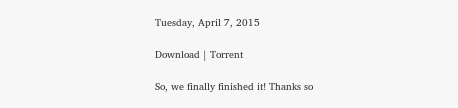Tuesday, April 7, 2015

Download | Torrent

So, we finally finished it! Thanks so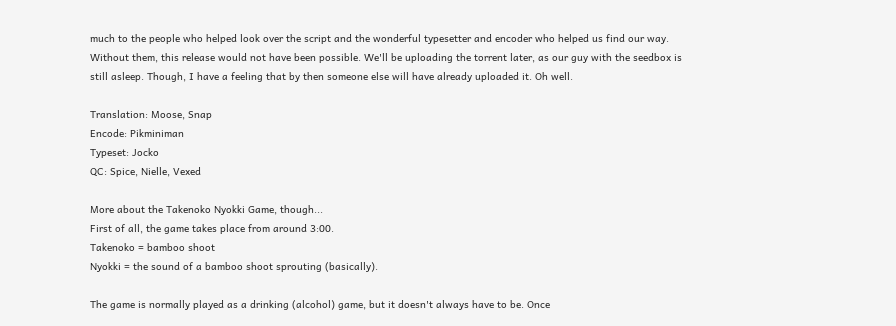much to the people who helped look over the script and the wonderful typesetter and encoder who helped us find our way. Without them, this release would not have been possible. We'll be uploading the torrent later, as our guy with the seedbox is still asleep. Though, I have a feeling that by then someone else will have already uploaded it. Oh well.

Translation: Moose, Snap
Encode: Pikminiman
Typeset: Jocko
QC: Spice, Nielle, Vexed

More about the Takenoko Nyokki Game, though...
First of all, the game takes place from around 3:00.
Takenoko = bamboo shoot
Nyokki = the sound of a bamboo shoot sprouting (basically).

The game is normally played as a drinking (alcohol) game, but it doesn't always have to be. Once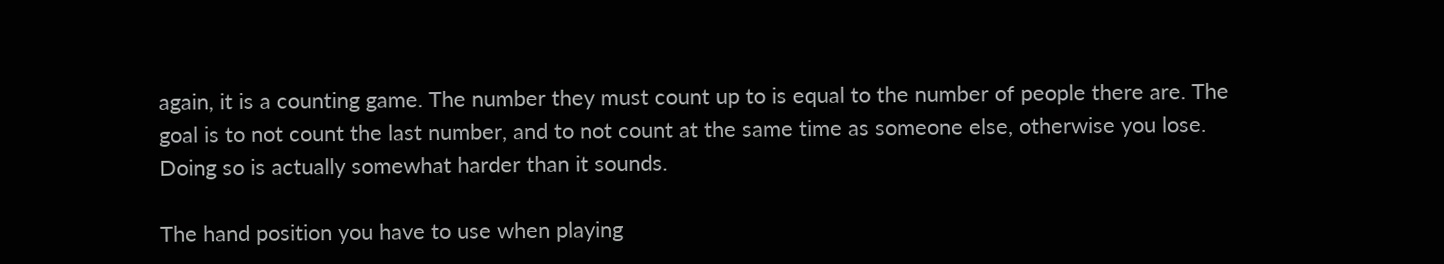again, it is a counting game. The number they must count up to is equal to the number of people there are. The goal is to not count the last number, and to not count at the same time as someone else, otherwise you lose. Doing so is actually somewhat harder than it sounds.

The hand position you have to use when playing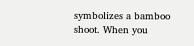symbolizes a bamboo shoot. When you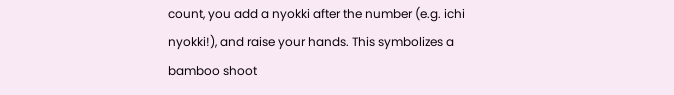count, you add a nyokki after the number (e.g. ichi nyokki!), and raise your hands. This symbolizes a bamboo shoot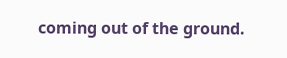coming out of the ground.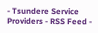- Tsundere Service Providers - RSS Feed -